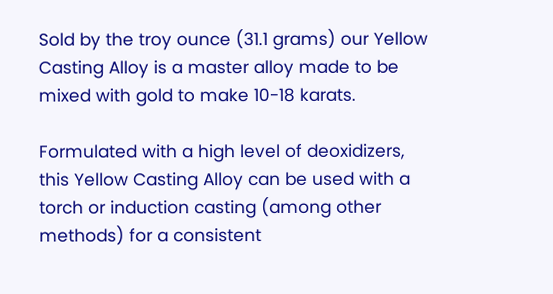Sold by the troy ounce (31.1 grams) our Yellow Casting Alloy is a master alloy made to be mixed with gold to make 10-18 karats.

Formulated with a high level of deoxidizers, this Yellow Casting Alloy can be used with a torch or induction casting (among other methods) for a consistent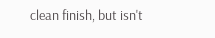clean finish, but isn't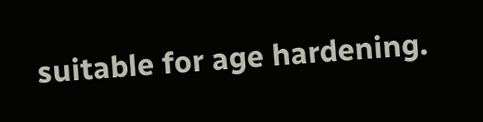suitable for age hardening.